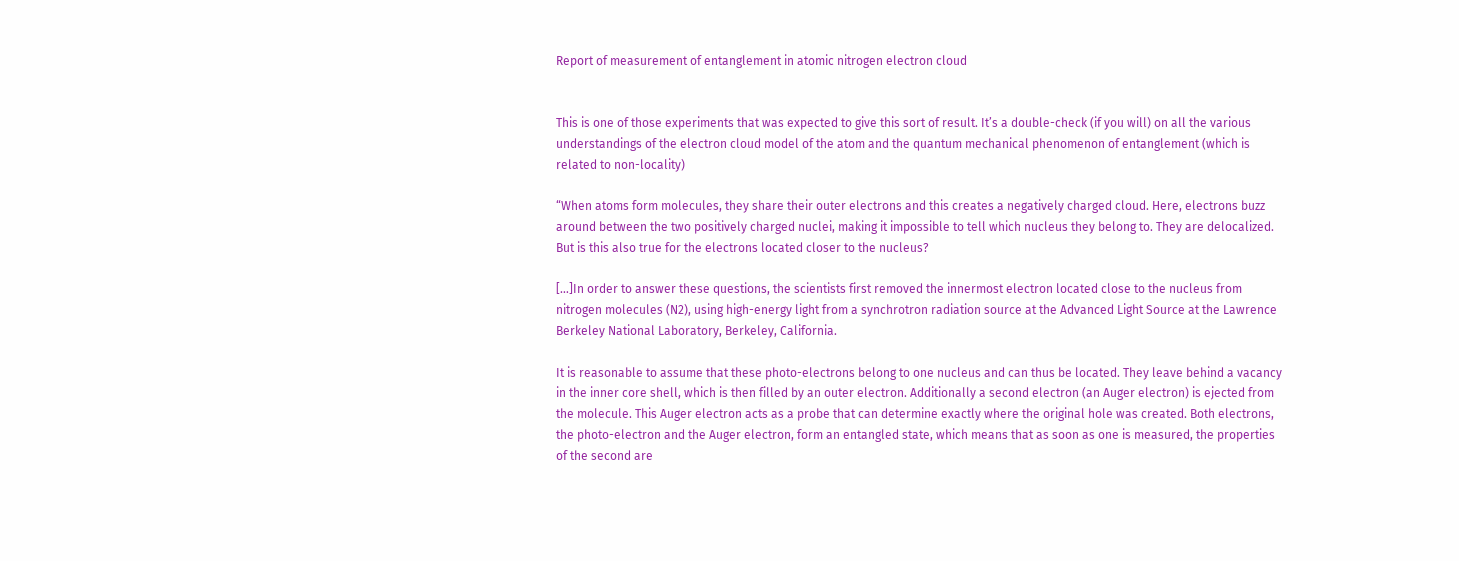Report of measurement of entanglement in atomic nitrogen electron cloud


This is one of those experiments that was expected to give this sort of result. It’s a double-check (if you will) on all the various understandings of the electron cloud model of the atom and the quantum mechanical phenomenon of entanglement (which is related to non-locality)

“When atoms form molecules, they share their outer electrons and this creates a negatively charged cloud. Here, electrons buzz around between the two positively charged nuclei, making it impossible to tell which nucleus they belong to. They are delocalized. But is this also true for the electrons located closer to the nucleus?

[…]In order to answer these questions, the scientists first removed the innermost electron located close to the nucleus from nitrogen molecules (N2), using high-energy light from a synchrotron radiation source at the Advanced Light Source at the Lawrence Berkeley National Laboratory, Berkeley, California.

It is reasonable to assume that these photo-electrons belong to one nucleus and can thus be located. They leave behind a vacancy in the inner core shell, which is then filled by an outer electron. Additionally a second electron (an Auger electron) is ejected from the molecule. This Auger electron acts as a probe that can determine exactly where the original hole was created. Both electrons, the photo-electron and the Auger electron, form an entangled state, which means that as soon as one is measured, the properties of the second are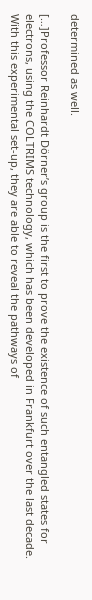determined as well.

[…]Professor Reinhardt Dörner’s group is the first to prove the existence of such entangled states for electrons, using the COLTRIMS technology, which has been developed in Frankfurt over the last decade. With this experimental set-up, they are able to reveal the pathways of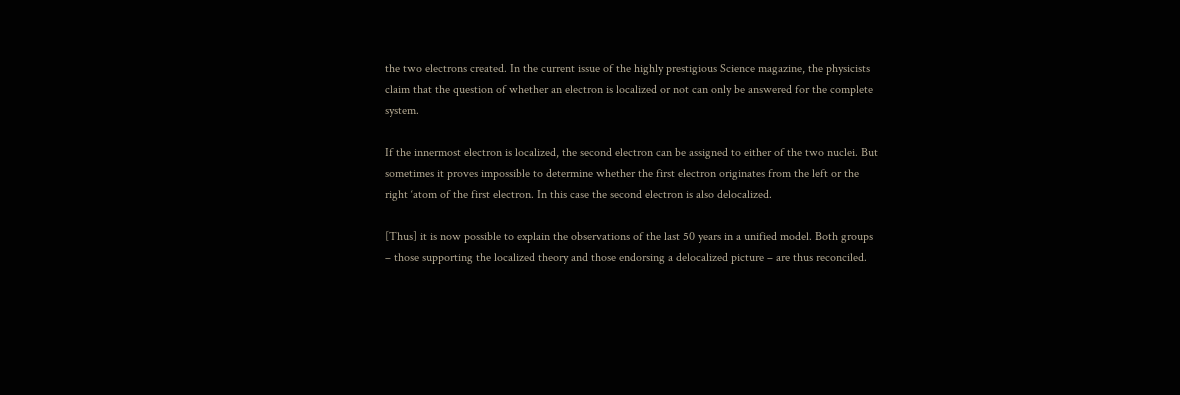the two electrons created. In the current issue of the highly prestigious Science magazine, the physicists claim that the question of whether an electron is localized or not can only be answered for the complete system.

If the innermost electron is localized, the second electron can be assigned to either of the two nuclei. But sometimes it proves impossible to determine whether the first electron originates from the left or the right ‘atom of the first electron. In this case the second electron is also delocalized.

[Thus] it is now possible to explain the observations of the last 50 years in a unified model. Both groups – those supporting the localized theory and those endorsing a delocalized picture – are thus reconciled.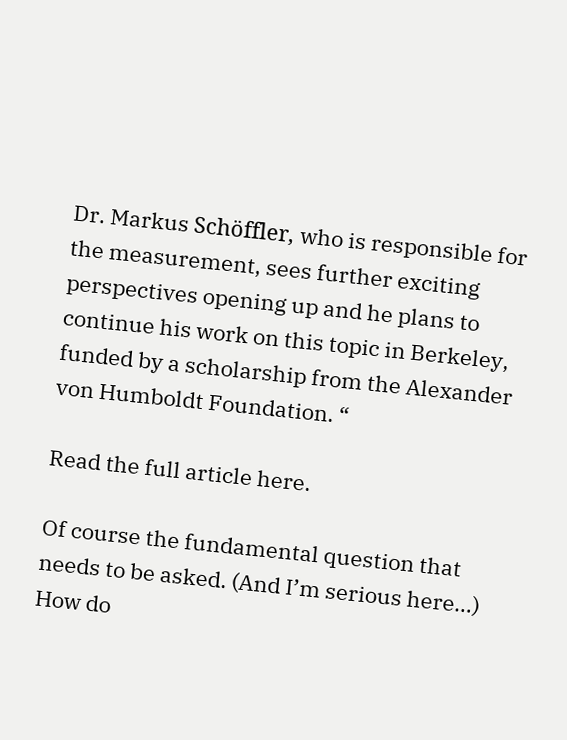Dr. Markus Schöffler, who is responsible for the measurement, sees further exciting perspectives opening up and he plans to continue his work on this topic in Berkeley, funded by a scholarship from the Alexander von Humboldt Foundation. “

Read the full article here.

Of course the fundamental question that needs to be asked. (And I’m serious here…) How do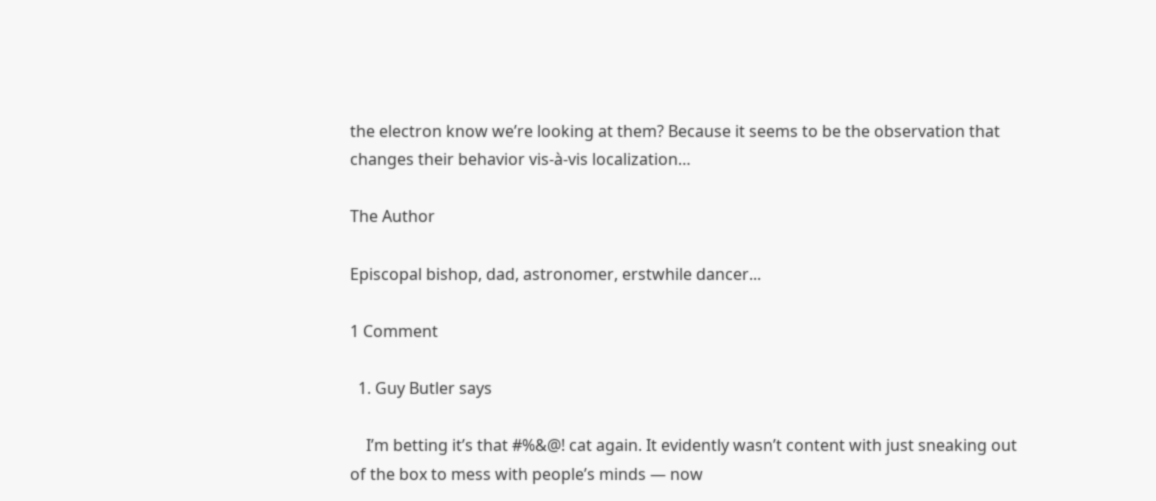the electron know we’re looking at them? Because it seems to be the observation that changes their behavior vis-à-vis localization…

The Author

Episcopal bishop, dad, astronomer, erstwhile dancer...

1 Comment

  1. Guy Butler says

    I’m betting it’s that #%&@! cat again. It evidently wasn’t content with just sneaking out of the box to mess with people’s minds — now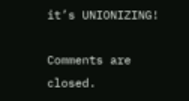it’s UNIONIZING!

Comments are closed.